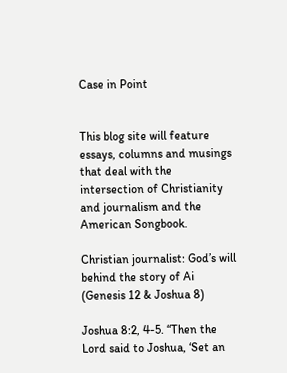Case in Point


This blog site will feature essays, columns and musings that deal with the intersection of Christianity and journalism and the American Songbook.

Christian journalist: God’s will behind the story of Ai (Genesis 12 & Joshua 8)

Joshua 8:2, 4-5. “Then the Lord said to Joshua, ‘Set an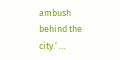ambush behind the city.’ …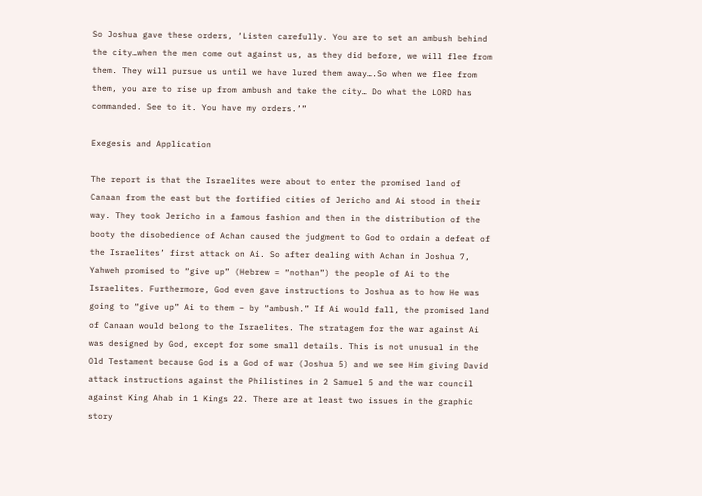So Joshua gave these orders, ‘Listen carefully. You are to set an ambush behind the city…when the men come out against us, as they did before, we will flee from them. They will pursue us until we have lured them away….So when we flee from them, you are to rise up from ambush and take the city… Do what the LORD has commanded. See to it. You have my orders.’”

Exegesis and Application

The report is that the Israelites were about to enter the promised land of Canaan from the east but the fortified cities of Jericho and Ai stood in their way. They took Jericho in a famous fashion and then in the distribution of the booty the disobedience of Achan caused the judgment to God to ordain a defeat of the Israelites’ first attack on Ai. So after dealing with Achan in Joshua 7, Yahweh promised to “give up” (Hebrew = “nothan”) the people of Ai to the Israelites. Furthermore, God even gave instructions to Joshua as to how He was going to “give up” Ai to them – by “ambush.” If Ai would fall, the promised land of Canaan would belong to the Israelites. The stratagem for the war against Ai was designed by God, except for some small details. This is not unusual in the Old Testament because God is a God of war (Joshua 5) and we see Him giving David attack instructions against the Philistines in 2 Samuel 5 and the war council against King Ahab in 1 Kings 22. There are at least two issues in the graphic story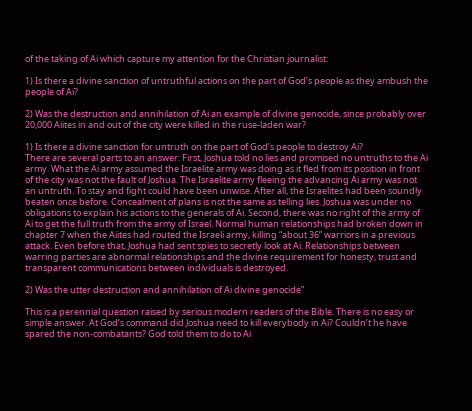of the taking of Ai which capture my attention for the Christian journalist:

1) Is there a divine sanction of untruthful actions on the part of God’s people as they ambush the people of Ai?

2) Was the destruction and annihilation of Ai an example of divine genocide, since probably over 20,000 Aiites in and out of the city were killed in the ruse-laden war?

1) Is there a divine sanction for untruth on the part of God’s people to destroy Ai?
There are several parts to an answer: First, Joshua told no lies and promised no untruths to the Ai army. What the Ai army assumed the Israelite army was doing as it fled from its position in front of the city was not the fault of Joshua. The Israelite army fleeing the advancing Ai army was not an untruth. To stay and fight could have been unwise. After all, the Israelites had been soundly beaten once before. Concealment of plans is not the same as telling lies. Joshua was under no obligations to explain his actions to the generals of Ai. Second, there was no right of the army of Ai to get the full truth from the army of Israel. Normal human relationships had broken down in chapter 7 when the Aiites had routed the Israeli army, killing “about 36” warriors in a previous attack. Even before that, Joshua had sent spies to secretly look at Ai. Relationships between warring parties are abnormal relationships and the divine requirement for honesty, trust and transparent communications between individuals is destroyed.

2) Was the utter destruction and annihilation of Ai divine genocide”

This is a perennial question raised by serious modern readers of the Bible. There is no easy or simple answer. At God’s command did Joshua need to kill everybody in Ai? Couldn’t he have spared the non-combatants? God told them to do to Ai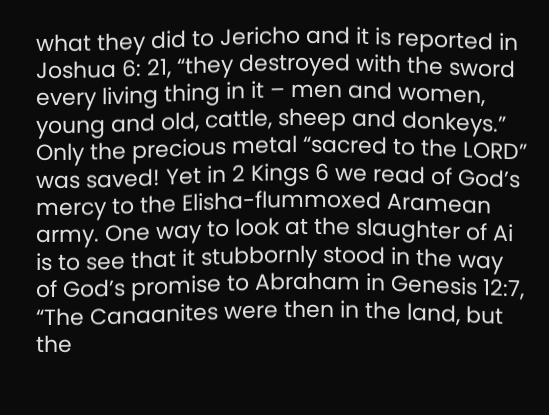what they did to Jericho and it is reported in Joshua 6: 21, “they destroyed with the sword every living thing in it – men and women, young and old, cattle, sheep and donkeys.” Only the precious metal “sacred to the LORD” was saved! Yet in 2 Kings 6 we read of God’s mercy to the Elisha-flummoxed Aramean army. One way to look at the slaughter of Ai is to see that it stubbornly stood in the way of God’s promise to Abraham in Genesis 12:7, “The Canaanites were then in the land, but the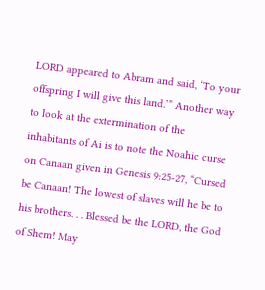LORD appeared to Abram and said, ‘To your offspring I will give this land.’” Another way to look at the extermination of the inhabitants of Ai is to note the Noahic curse on Canaan given in Genesis 9:25-27, “Cursed be Canaan! The lowest of slaves will he be to his brothers. . . Blessed be the LORD, the God of Shem! May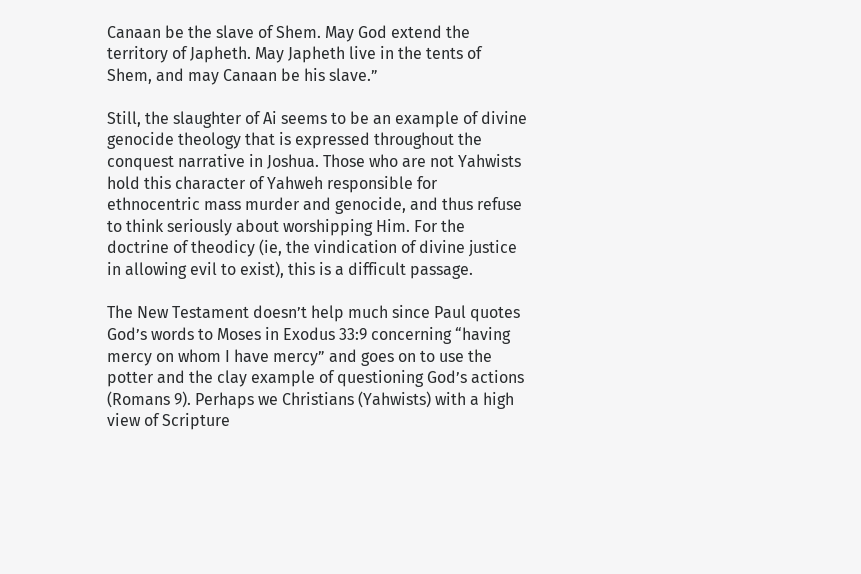Canaan be the slave of Shem. May God extend the territory of Japheth. May Japheth live in the tents of Shem, and may Canaan be his slave.”

Still, the slaughter of Ai seems to be an example of divine genocide theology that is expressed throughout the conquest narrative in Joshua. Those who are not Yahwists hold this character of Yahweh responsible for ethnocentric mass murder and genocide, and thus refuse to think seriously about worshipping Him. For the doctrine of theodicy (ie, the vindication of divine justice in allowing evil to exist), this is a difficult passage.

The New Testament doesn’t help much since Paul quotes God’s words to Moses in Exodus 33:9 concerning “having mercy on whom I have mercy” and goes on to use the potter and the clay example of questioning God’s actions (Romans 9). Perhaps we Christians (Yahwists) with a high view of Scripture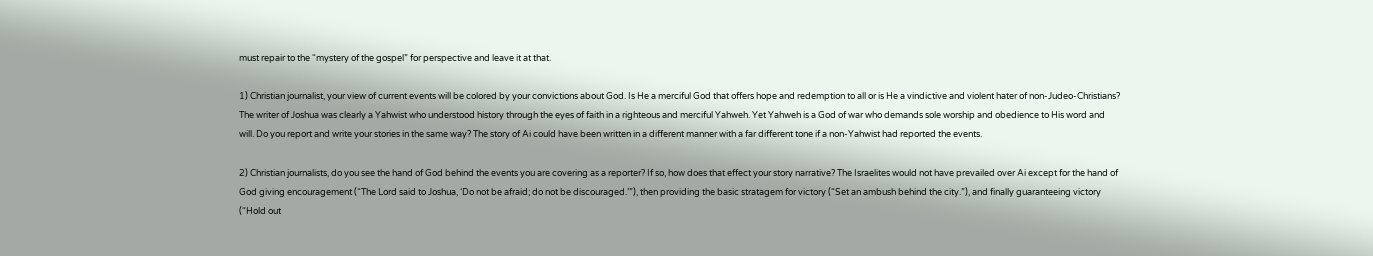must repair to the “mystery of the gospel” for perspective and leave it at that.

1) Christian journalist, your view of current events will be colored by your convictions about God. Is He a merciful God that offers hope and redemption to all or is He a vindictive and violent hater of non-Judeo-Christians? The writer of Joshua was clearly a Yahwist who understood history through the eyes of faith in a righteous and merciful Yahweh. Yet Yahweh is a God of war who demands sole worship and obedience to His word and will. Do you report and write your stories in the same way? The story of Ai could have been written in a different manner with a far different tone if a non-Yahwist had reported the events.

2) Christian journalists, do you see the hand of God behind the events you are covering as a reporter? If so, how does that effect your story narrative? The Israelites would not have prevailed over Ai except for the hand of God giving encouragement (“The Lord said to Joshua, ‘Do not be afraid; do not be discouraged.’”), then providing the basic stratagem for victory (“Set an ambush behind the city.”), and finally guaranteeing victory (“Hold out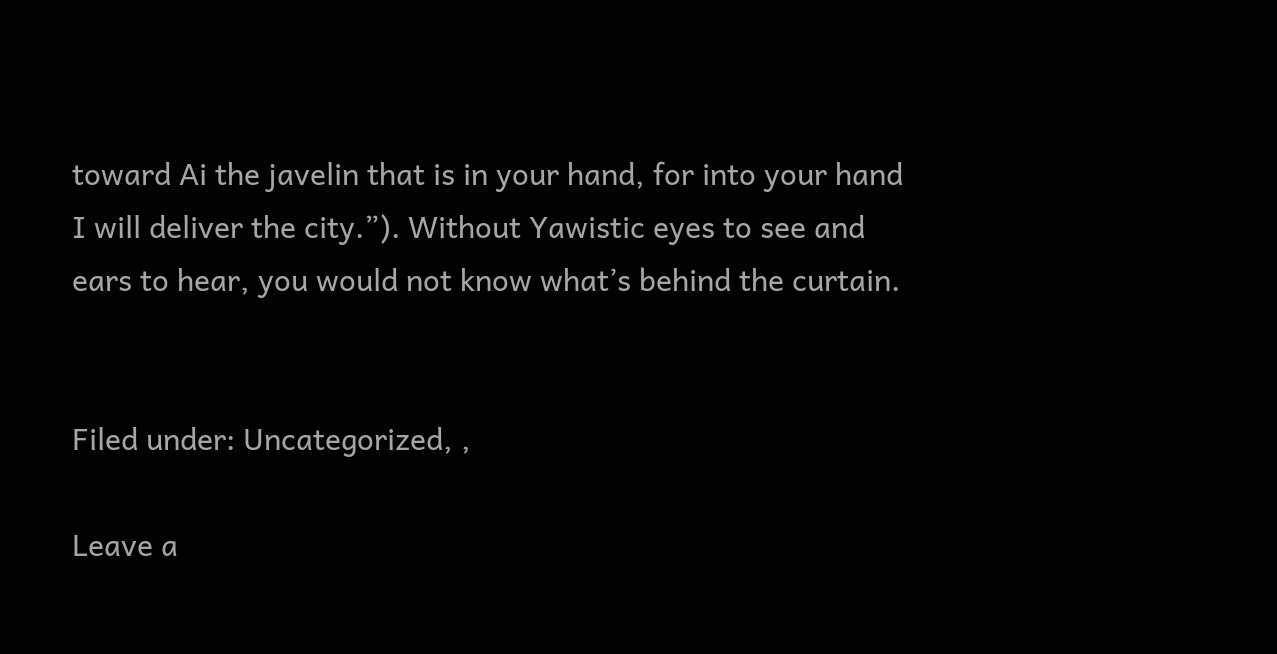toward Ai the javelin that is in your hand, for into your hand I will deliver the city.”). Without Yawistic eyes to see and ears to hear, you would not know what’s behind the curtain.


Filed under: Uncategorized, ,

Leave a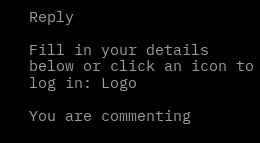Reply

Fill in your details below or click an icon to log in: Logo

You are commenting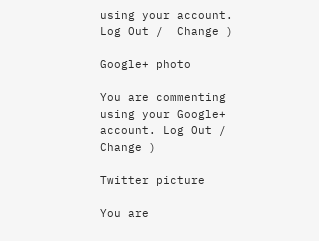using your account. Log Out /  Change )

Google+ photo

You are commenting using your Google+ account. Log Out /  Change )

Twitter picture

You are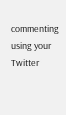commenting using your Twitter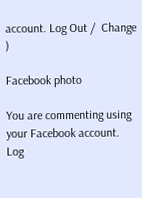account. Log Out /  Change )

Facebook photo

You are commenting using your Facebook account. Log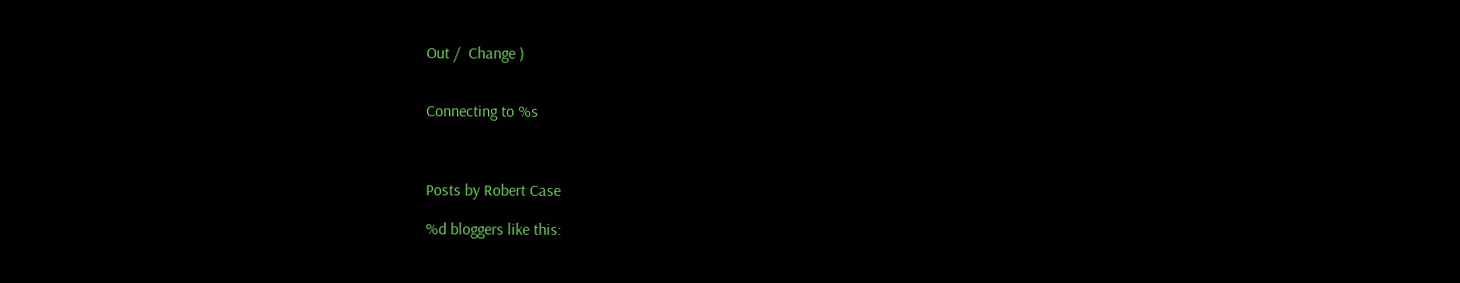Out /  Change )


Connecting to %s



Posts by Robert Case

%d bloggers like this: